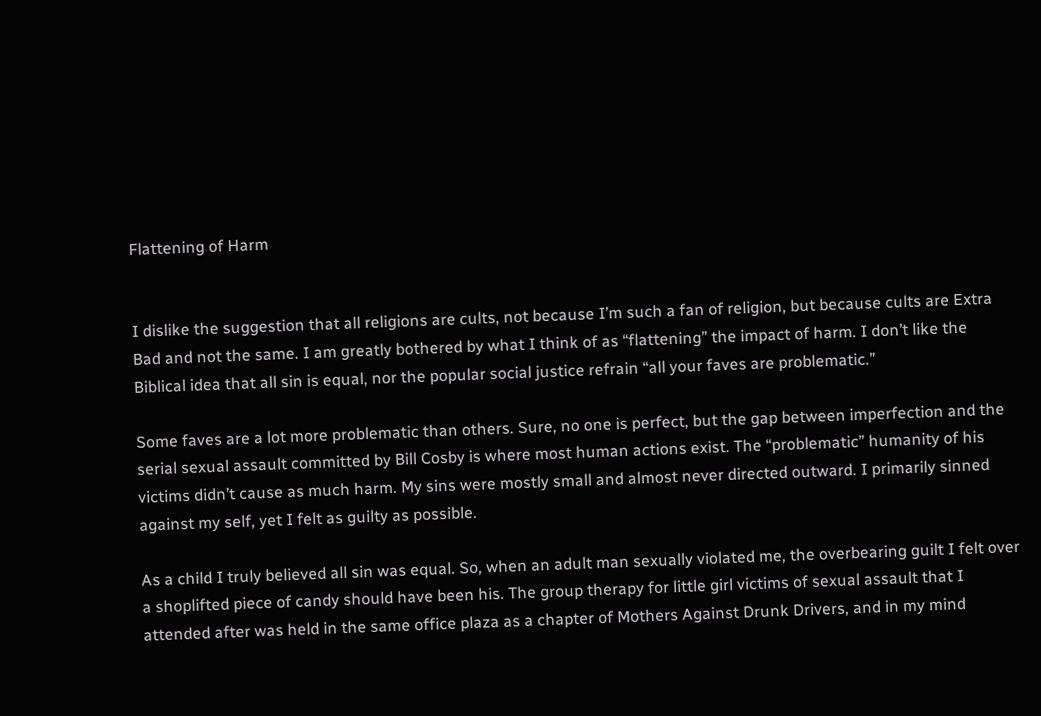Flattening of Harm


I dislike the suggestion that all religions are cults, not because I’m such a fan of religion, but because cults are Extra Bad and not the same. I am greatly bothered by what I think of as “flattening” the impact of harm. I don’t like the Biblical idea that all sin is equal, nor the popular social justice refrain “all your faves are problematic.”

Some faves are a lot more problematic than others. Sure, no one is perfect, but the gap between imperfection and the serial sexual assault committed by Bill Cosby is where most human actions exist. The “problematic” humanity of his victims didn’t cause as much harm. My sins were mostly small and almost never directed outward. I primarily sinned against my self, yet I felt as guilty as possible.

As a child I truly believed all sin was equal. So, when an adult man sexually violated me, the overbearing guilt I felt over a shoplifted piece of candy should have been his. The group therapy for little girl victims of sexual assault that I attended after was held in the same office plaza as a chapter of Mothers Against Drunk Drivers, and in my mind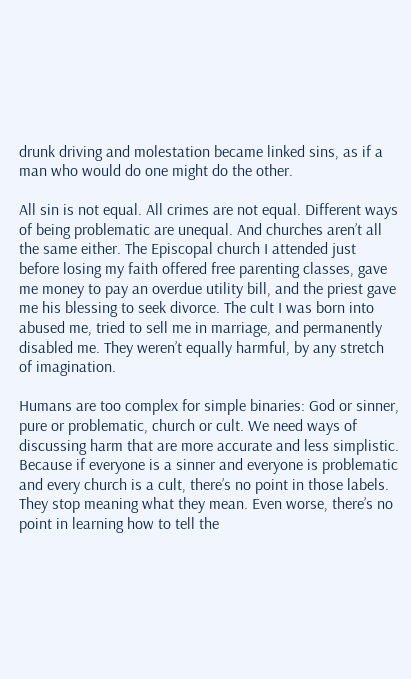drunk driving and molestation became linked sins, as if a man who would do one might do the other.

All sin is not equal. All crimes are not equal. Different ways of being problematic are unequal. And churches aren’t all the same either. The Episcopal church I attended just before losing my faith offered free parenting classes, gave me money to pay an overdue utility bill, and the priest gave me his blessing to seek divorce. The cult I was born into abused me, tried to sell me in marriage, and permanently disabled me. They weren’t equally harmful, by any stretch of imagination.

Humans are too complex for simple binaries: God or sinner, pure or problematic, church or cult. We need ways of discussing harm that are more accurate and less simplistic. Because if everyone is a sinner and everyone is problematic and every church is a cult, there’s no point in those labels. They stop meaning what they mean. Even worse, there’s no point in learning how to tell the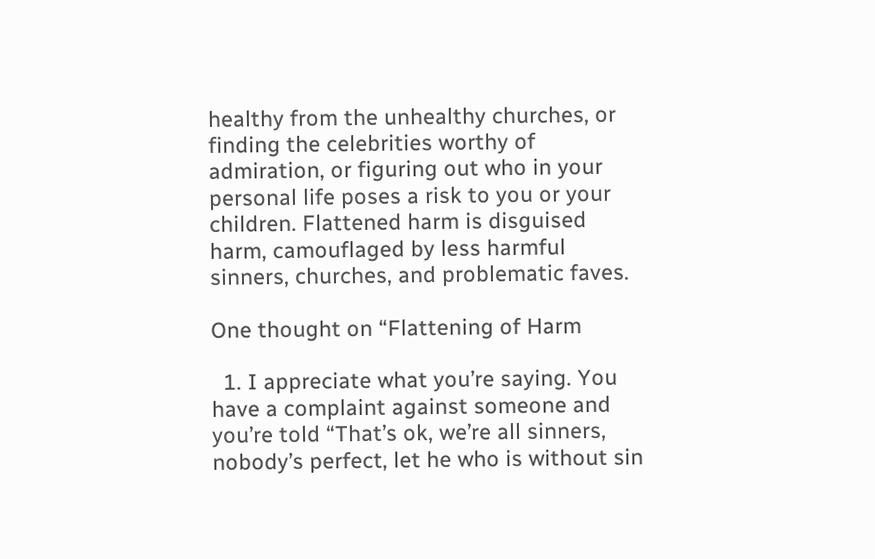healthy from the unhealthy churches, or finding the celebrities worthy of admiration, or figuring out who in your personal life poses a risk to you or your children. Flattened harm is disguised harm, camouflaged by less harmful sinners, churches, and problematic faves.

One thought on “Flattening of Harm

  1. I appreciate what you’re saying. You have a complaint against someone and you’re told “That’s ok, we’re all sinners, nobody’s perfect, let he who is without sin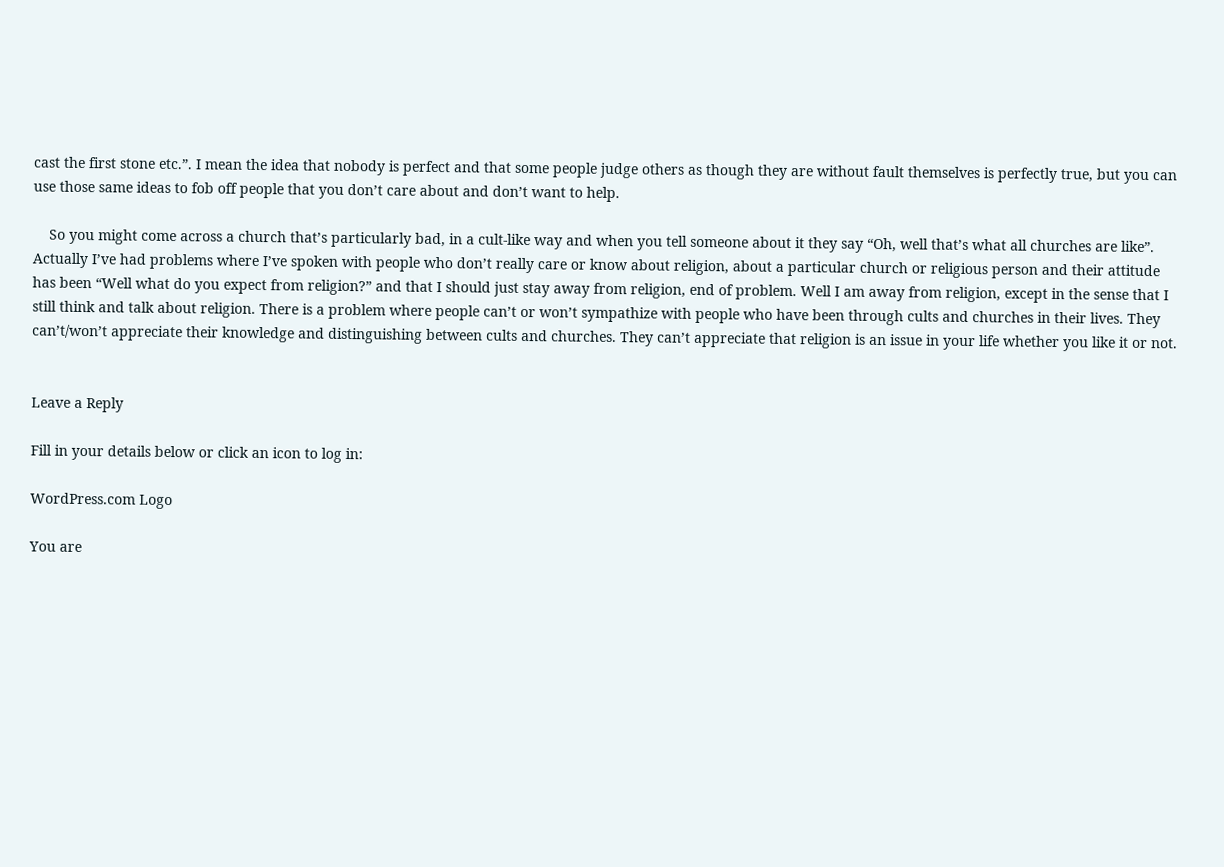cast the first stone etc.”. I mean the idea that nobody is perfect and that some people judge others as though they are without fault themselves is perfectly true, but you can use those same ideas to fob off people that you don’t care about and don’t want to help.

    So you might come across a church that’s particularly bad, in a cult-like way and when you tell someone about it they say “Oh, well that’s what all churches are like”. Actually I’ve had problems where I’ve spoken with people who don’t really care or know about religion, about a particular church or religious person and their attitude has been “Well what do you expect from religion?” and that I should just stay away from religion, end of problem. Well I am away from religion, except in the sense that I still think and talk about religion. There is a problem where people can’t or won’t sympathize with people who have been through cults and churches in their lives. They can’t/won’t appreciate their knowledge and distinguishing between cults and churches. They can’t appreciate that religion is an issue in your life whether you like it or not.


Leave a Reply

Fill in your details below or click an icon to log in:

WordPress.com Logo

You are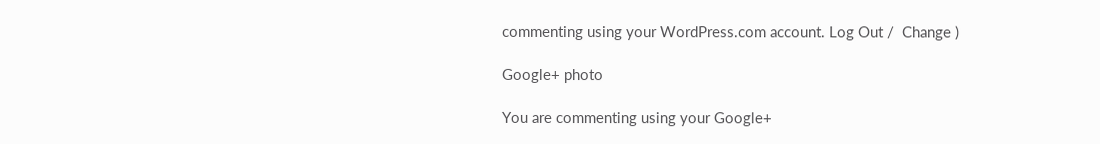commenting using your WordPress.com account. Log Out /  Change )

Google+ photo

You are commenting using your Google+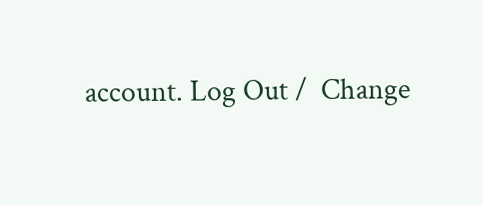account. Log Out /  Change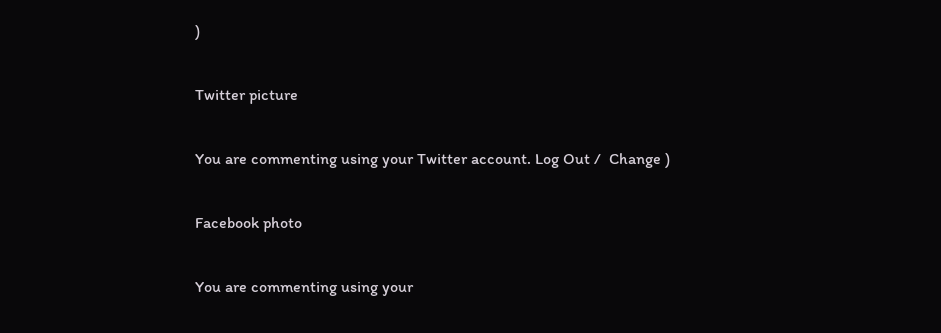)

Twitter picture

You are commenting using your Twitter account. Log Out /  Change )

Facebook photo

You are commenting using your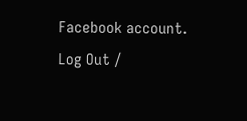Facebook account. Log Out /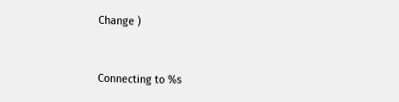Change )


Connecting to %s